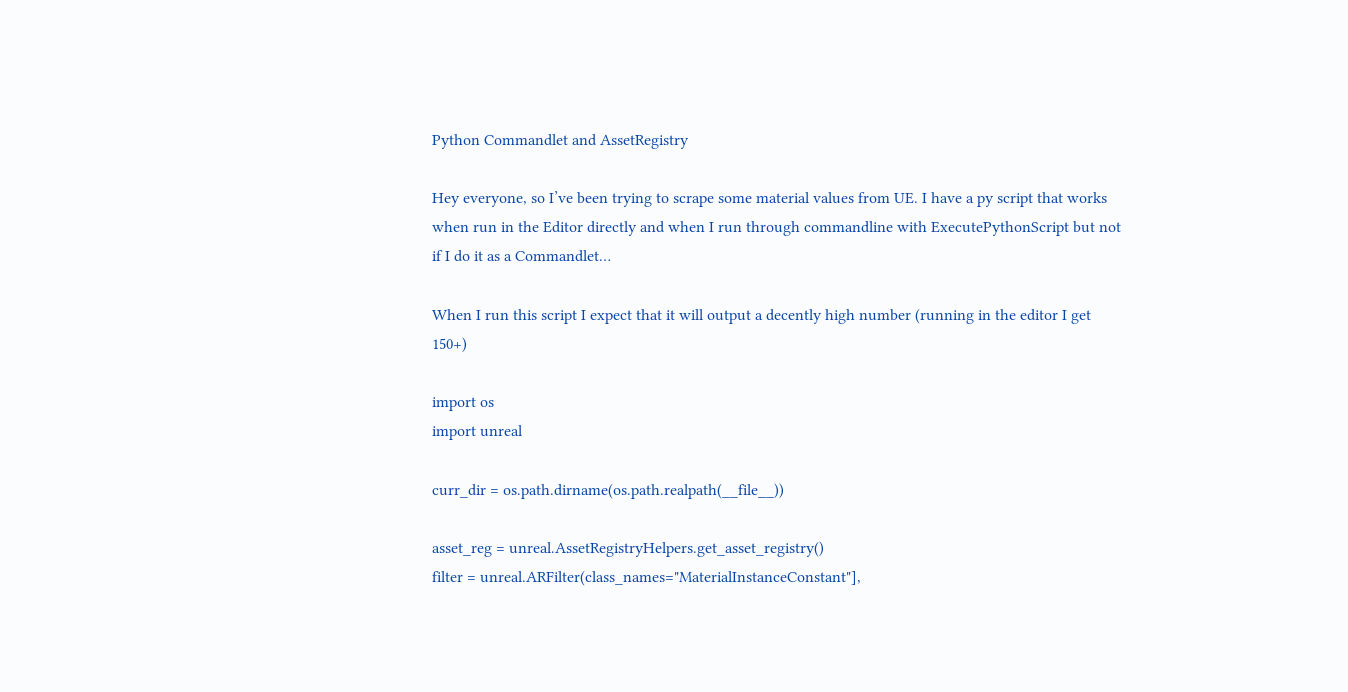Python Commandlet and AssetRegistry

Hey everyone, so I’ve been trying to scrape some material values from UE. I have a py script that works when run in the Editor directly and when I run through commandline with ExecutePythonScript but not if I do it as a Commandlet…

When I run this script I expect that it will output a decently high number (running in the editor I get 150+)

import os
import unreal

curr_dir = os.path.dirname(os.path.realpath(__file__))

asset_reg = unreal.AssetRegistryHelpers.get_asset_registry()
filter = unreal.ARFilter(class_names="MaterialInstanceConstant"],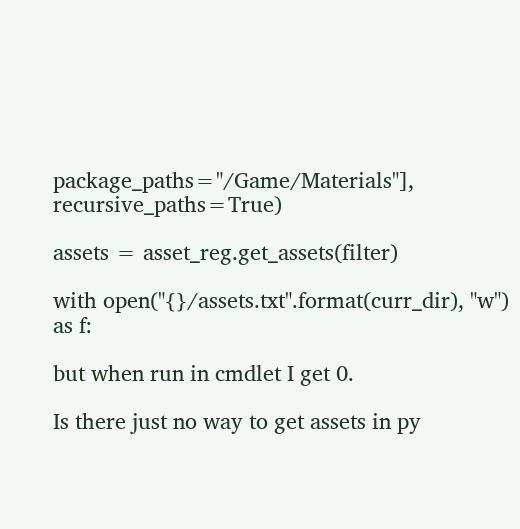package_paths="/Game/Materials"], recursive_paths=True)

assets = asset_reg.get_assets(filter)

with open("{}/assets.txt".format(curr_dir), "w") as f:

but when run in cmdlet I get 0.

Is there just no way to get assets in py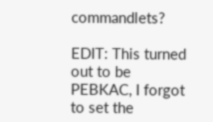commandlets?

EDIT: This turned out to be PEBKAC, I forgot to set the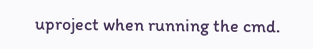uproject when running the cmd.